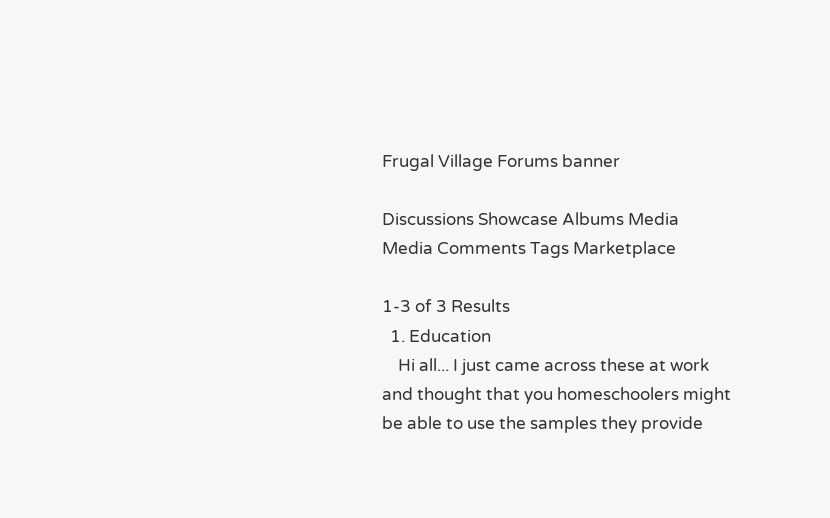Frugal Village Forums banner

Discussions Showcase Albums Media Media Comments Tags Marketplace

1-3 of 3 Results
  1. Education
    Hi all... I just came across these at work and thought that you homeschoolers might be able to use the samples they provide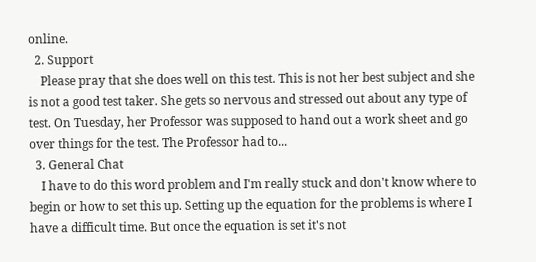online.
  2. Support
    Please pray that she does well on this test. This is not her best subject and she is not a good test taker. She gets so nervous and stressed out about any type of test. On Tuesday, her Professor was supposed to hand out a work sheet and go over things for the test. The Professor had to...
  3. General Chat
    I have to do this word problem and I'm really stuck and don't know where to begin or how to set this up. Setting up the equation for the problems is where I have a difficult time. But once the equation is set it's not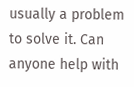usually a problem to solve it. Can anyone help with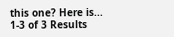this one? Here is...
1-3 of 3 Results